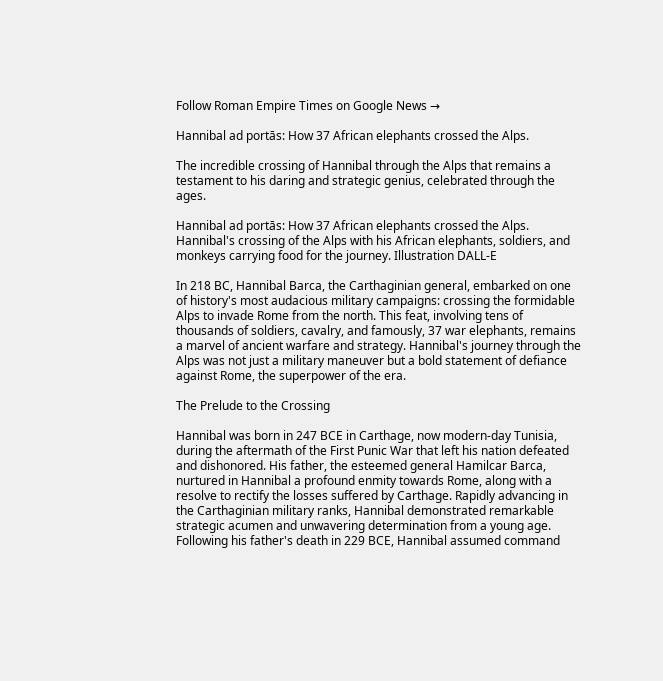Follow Roman Empire Times on Google News →

Hannibal ad portās: How 37 African elephants crossed the Alps.

The incredible crossing of Hannibal through the Alps that remains a testament to his daring and strategic genius, celebrated through the ages.

Hannibal ad portās: How 37 African elephants crossed the Alps.
Hannibal's crossing of the Alps with his African elephants, soldiers, and monkeys carrying food for the journey. Illustration DALL-E

In 218 BC, Hannibal Barca, the Carthaginian general, embarked on one of history's most audacious military campaigns: crossing the formidable Alps to invade Rome from the north. This feat, involving tens of thousands of soldiers, cavalry, and famously, 37 war elephants, remains a marvel of ancient warfare and strategy. Hannibal's journey through the Alps was not just a military maneuver but a bold statement of defiance against Rome, the superpower of the era.

The Prelude to the Crossing

Hannibal was born in 247 BCE in Carthage, now modern-day Tunisia, during the aftermath of the First Punic War that left his nation defeated and dishonored. His father, the esteemed general Hamilcar Barca, nurtured in Hannibal a profound enmity towards Rome, along with a resolve to rectify the losses suffered by Carthage. Rapidly advancing in the Carthaginian military ranks, Hannibal demonstrated remarkable strategic acumen and unwavering determination from a young age. Following his father's death in 229 BCE, Hannibal assumed command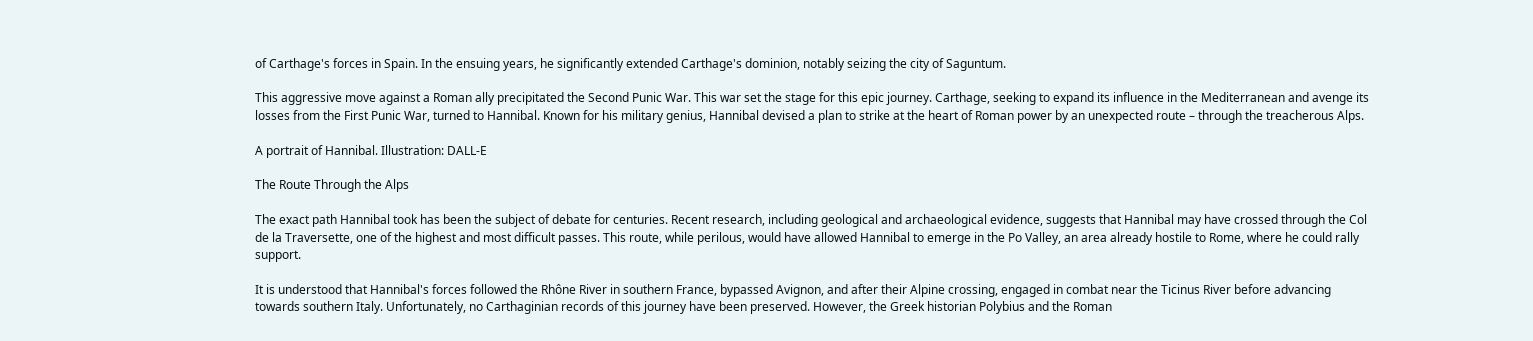of Carthage's forces in Spain. In the ensuing years, he significantly extended Carthage's dominion, notably seizing the city of Saguntum.

This aggressive move against a Roman ally precipitated the Second Punic War. This war set the stage for this epic journey. Carthage, seeking to expand its influence in the Mediterranean and avenge its losses from the First Punic War, turned to Hannibal. Known for his military genius, Hannibal devised a plan to strike at the heart of Roman power by an unexpected route – through the treacherous Alps.

A portrait of Hannibal. Illustration: DALL-E

The Route Through the Alps

The exact path Hannibal took has been the subject of debate for centuries. Recent research, including geological and archaeological evidence, suggests that Hannibal may have crossed through the Col de la Traversette, one of the highest and most difficult passes. This route, while perilous, would have allowed Hannibal to emerge in the Po Valley, an area already hostile to Rome, where he could rally support.

It is understood that Hannibal's forces followed the Rhône River in southern France, bypassed Avignon, and after their Alpine crossing, engaged in combat near the Ticinus River before advancing towards southern Italy. Unfortunately, no Carthaginian records of this journey have been preserved. However, the Greek historian Polybius and the Roman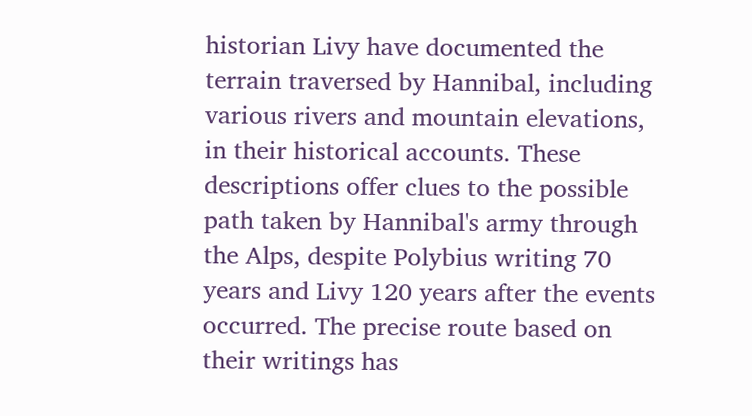historian Livy have documented the terrain traversed by Hannibal, including various rivers and mountain elevations, in their historical accounts. These descriptions offer clues to the possible path taken by Hannibal's army through the Alps, despite Polybius writing 70 years and Livy 120 years after the events occurred. The precise route based on their writings has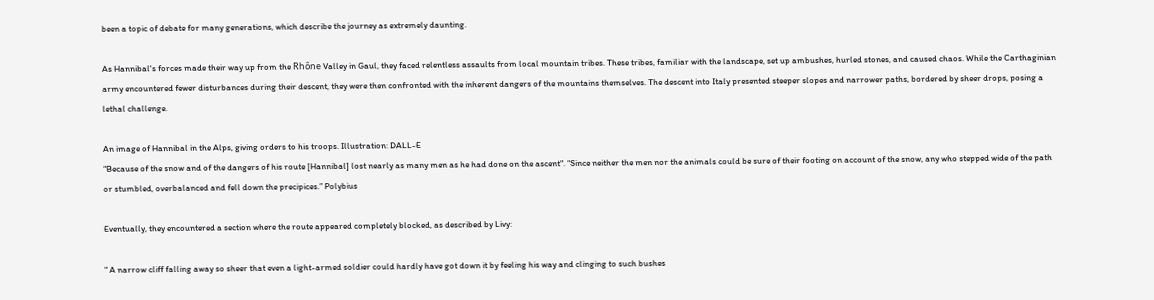been a topic of debate for many generations, which describe the journey as extremely daunting.

As Hannibal's forces made their way up from the Rhône Valley in Gaul, they faced relentless assaults from local mountain tribes. These tribes, familiar with the landscape, set up ambushes, hurled stones, and caused chaos. While the Carthaginian army encountered fewer disturbances during their descent, they were then confronted with the inherent dangers of the mountains themselves. The descent into Italy presented steeper slopes and narrower paths, bordered by sheer drops, posing a lethal challenge.

An image of Hannibal in the Alps, giving orders to his troops. Illustration: DALL-E
“Because of the snow and of the dangers of his route [Hannibal] lost nearly as many men as he had done on the ascent". “Since neither the men nor the animals could be sure of their footing on account of the snow, any who stepped wide of the path or stumbled, overbalanced and fell down the precipices.” Polybius

Eventually, they encountered a section where the route appeared completely blocked, as described by Livy:

" A narrow cliff falling away so sheer that even a light-armed soldier could hardly have got down it by feeling his way and clinging to such bushes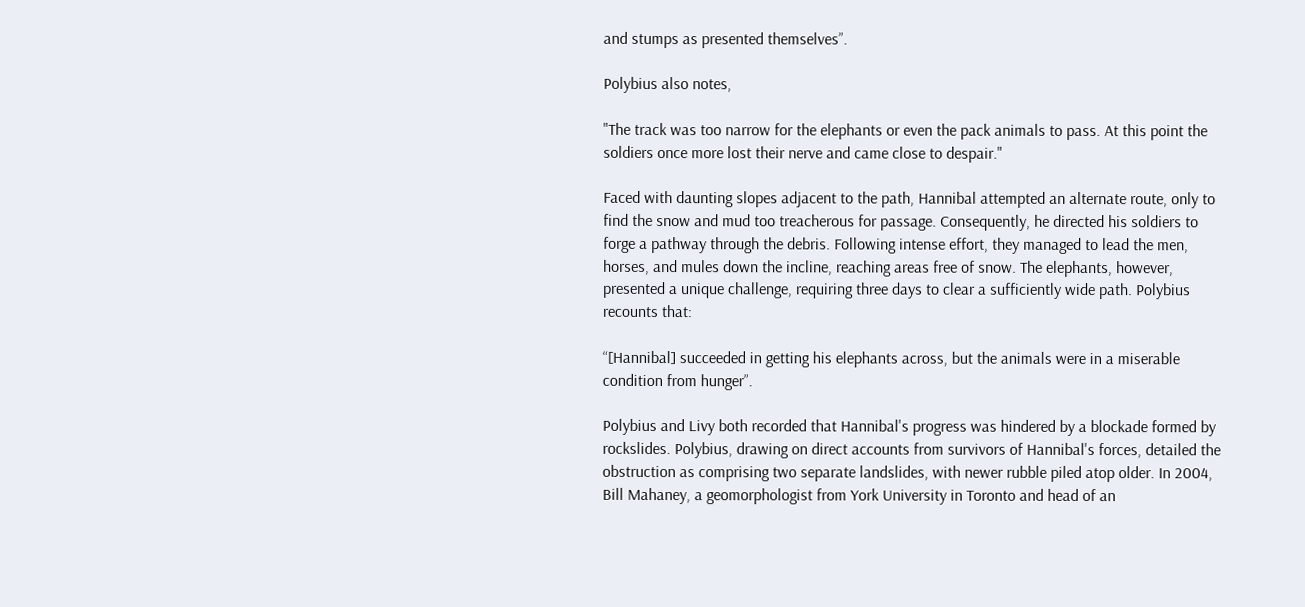and stumps as presented themselves”.

Polybius also notes,

"The track was too narrow for the elephants or even the pack animals to pass. At this point the soldiers once more lost their nerve and came close to despair."

Faced with daunting slopes adjacent to the path, Hannibal attempted an alternate route, only to find the snow and mud too treacherous for passage. Consequently, he directed his soldiers to forge a pathway through the debris. Following intense effort, they managed to lead the men, horses, and mules down the incline, reaching areas free of snow. The elephants, however, presented a unique challenge, requiring three days to clear a sufficiently wide path. Polybius recounts that:

“[Hannibal] succeeded in getting his elephants across, but the animals were in a miserable condition from hunger”.

Polybius and Livy both recorded that Hannibal's progress was hindered by a blockade formed by rockslides. Polybius, drawing on direct accounts from survivors of Hannibal's forces, detailed the obstruction as comprising two separate landslides, with newer rubble piled atop older. In 2004, Bill Mahaney, a geomorphologist from York University in Toronto and head of an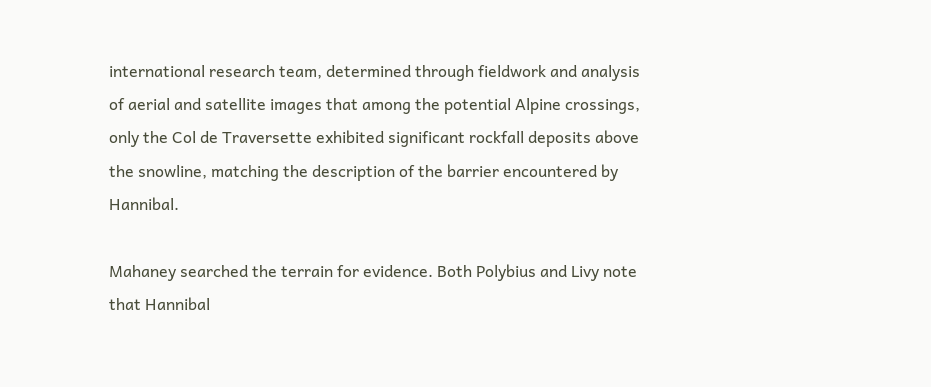international research team, determined through fieldwork and analysis of aerial and satellite images that among the potential Alpine crossings, only the Col de Traversette exhibited significant rockfall deposits above the snowline, matching the description of the barrier encountered by Hannibal.

Mahaney searched the terrain for evidence. Both Polybius and Livy note that Hannibal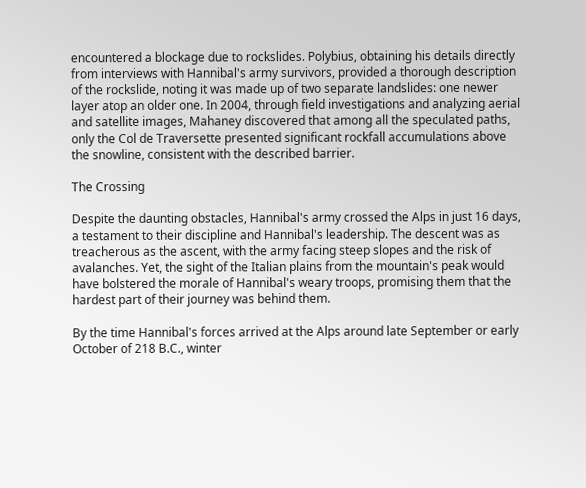encountered a blockage due to rockslides. Polybius, obtaining his details directly from interviews with Hannibal's army survivors, provided a thorough description of the rockslide, noting it was made up of two separate landslides: one newer layer atop an older one. In 2004, through field investigations and analyzing aerial and satellite images, Mahaney discovered that among all the speculated paths, only the Col de Traversette presented significant rockfall accumulations above the snowline, consistent with the described barrier.

The Crossing

Despite the daunting obstacles, Hannibal's army crossed the Alps in just 16 days, a testament to their discipline and Hannibal's leadership. The descent was as treacherous as the ascent, with the army facing steep slopes and the risk of avalanches. Yet, the sight of the Italian plains from the mountain's peak would have bolstered the morale of Hannibal's weary troops, promising them that the hardest part of their journey was behind them.

By the time Hannibal's forces arrived at the Alps around late September or early October of 218 B.C., winter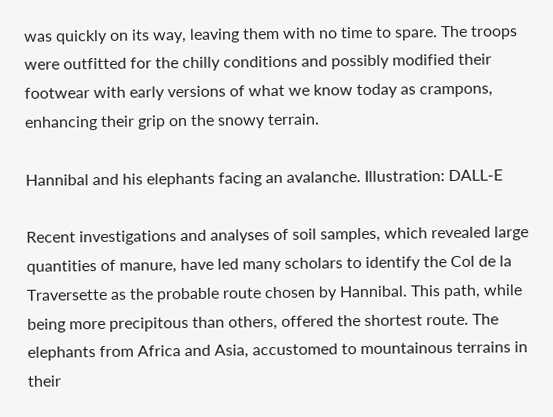was quickly on its way, leaving them with no time to spare. The troops were outfitted for the chilly conditions and possibly modified their footwear with early versions of what we know today as crampons, enhancing their grip on the snowy terrain.

Hannibal and his elephants facing an avalanche. Illustration: DALL-E

Recent investigations and analyses of soil samples, which revealed large quantities of manure, have led many scholars to identify the Col de la Traversette as the probable route chosen by Hannibal. This path, while being more precipitous than others, offered the shortest route. The elephants from Africa and Asia, accustomed to mountainous terrains in their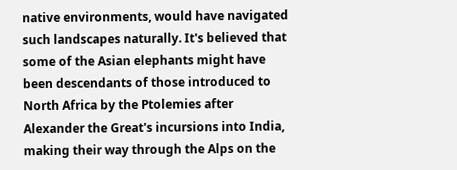native environments, would have navigated such landscapes naturally. It's believed that some of the Asian elephants might have been descendants of those introduced to North Africa by the Ptolemies after Alexander the Great's incursions into India, making their way through the Alps on the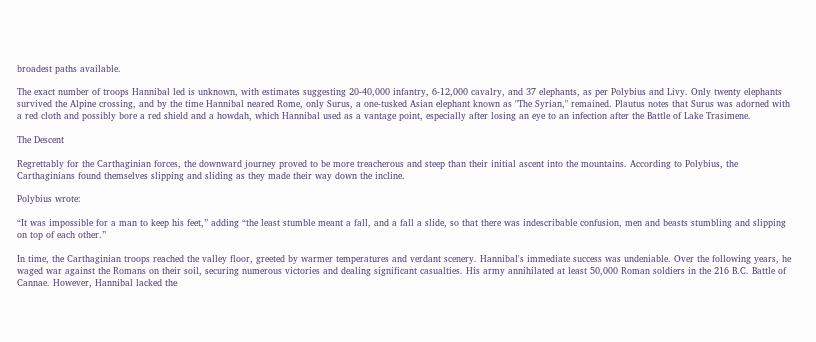broadest paths available.

The exact number of troops Hannibal led is unknown, with estimates suggesting 20-40,000 infantry, 6-12,000 cavalry, and 37 elephants, as per Polybius and Livy. Only twenty elephants survived the Alpine crossing, and by the time Hannibal neared Rome, only Surus, a one-tusked Asian elephant known as "The Syrian," remained. Plautus notes that Surus was adorned with a red cloth and possibly bore a red shield and a howdah, which Hannibal used as a vantage point, especially after losing an eye to an infection after the Battle of Lake Trasimene.

The Descent

Regrettably for the Carthaginian forces, the downward journey proved to be more treacherous and steep than their initial ascent into the mountains. According to Polybius, the Carthaginians found themselves slipping and sliding as they made their way down the incline.

Polybius wrote:

“It was impossible for a man to keep his feet,” adding “the least stumble meant a fall, and a fall a slide, so that there was indescribable confusion, men and beasts stumbling and slipping on top of each other.”

In time, the Carthaginian troops reached the valley floor, greeted by warmer temperatures and verdant scenery. Hannibal's immediate success was undeniable. Over the following years, he waged war against the Romans on their soil, securing numerous victories and dealing significant casualties. His army annihilated at least 50,000 Roman soldiers in the 216 B.C. Battle of Cannae. However, Hannibal lacked the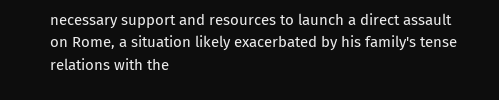necessary support and resources to launch a direct assault on Rome, a situation likely exacerbated by his family's tense relations with the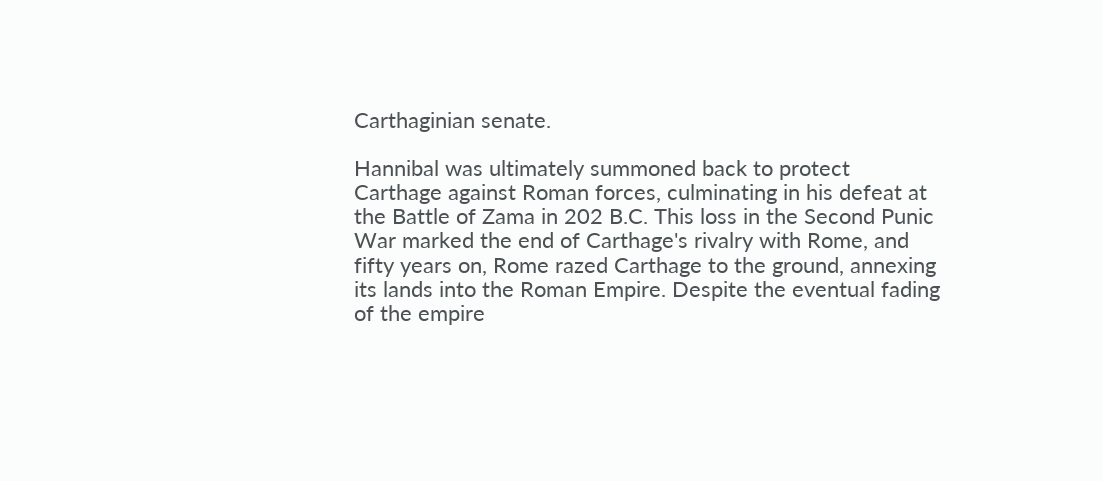Carthaginian senate.

Hannibal was ultimately summoned back to protect Carthage against Roman forces, culminating in his defeat at the Battle of Zama in 202 B.C. This loss in the Second Punic War marked the end of Carthage's rivalry with Rome, and fifty years on, Rome razed Carthage to the ground, annexing its lands into the Roman Empire. Despite the eventual fading of the empire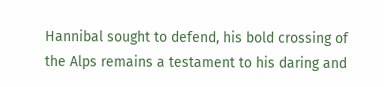Hannibal sought to defend, his bold crossing of the Alps remains a testament to his daring and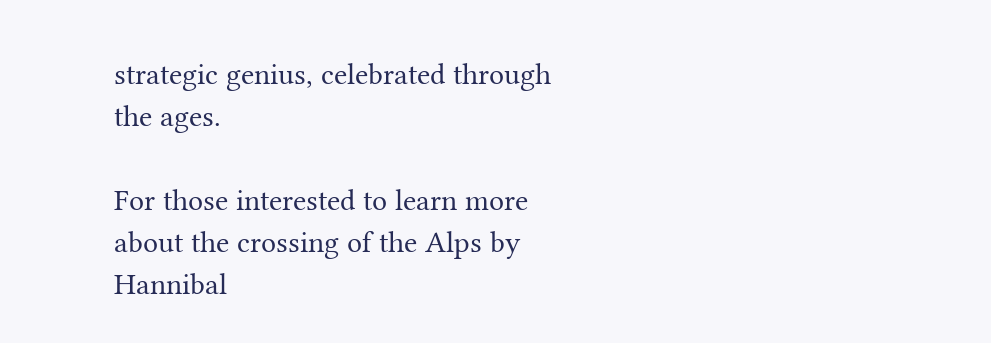strategic genius, celebrated through the ages.

For those interested to learn more about the crossing of the Alps by Hannibal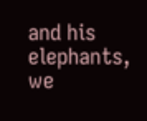and his elephants, we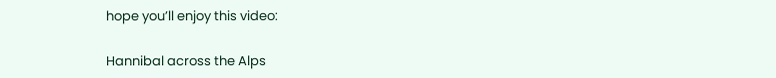hope you’ll enjoy this video:

Hannibal across the Alps